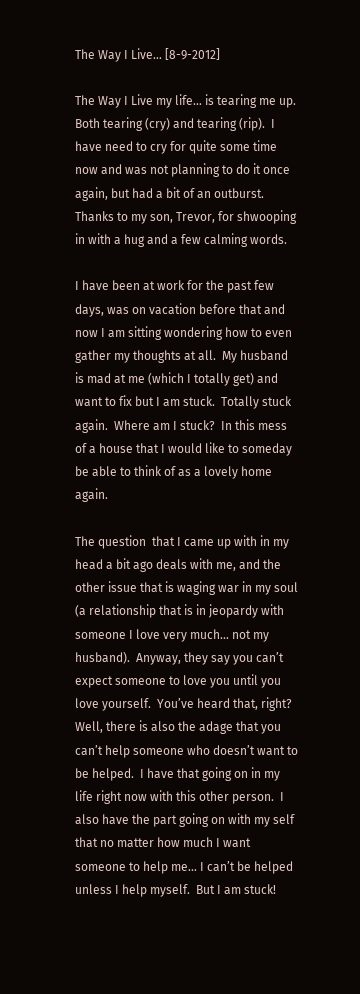The Way I Live… [8-9-2012]

The Way I Live my life… is tearing me up. Both tearing (cry) and tearing (rip).  I have need to cry for quite some time now and was not planning to do it once again, but had a bit of an outburst.  Thanks to my son, Trevor, for shwooping in with a hug and a few calming words.

I have been at work for the past few days, was on vacation before that and now I am sitting wondering how to even gather my thoughts at all.  My husband is mad at me (which I totally get) and want to fix but I am stuck.  Totally stuck again.  Where am I stuck?  In this mess of a house that I would like to someday be able to think of as a lovely home again.

The question  that I came up with in my head a bit ago deals with me, and the other issue that is waging war in my soul (a relationship that is in jeopardy with someone I love very much… not my husband).  Anyway, they say you can’t expect someone to love you until you love yourself.  You’ve heard that, right?  Well, there is also the adage that you can’t help someone who doesn’t want to be helped.  I have that going on in my life right now with this other person.  I also have the part going on with my self that no matter how much I want someone to help me… I can’t be helped unless I help myself.  But I am stuck!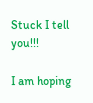Stuck I tell you!!!

I am hoping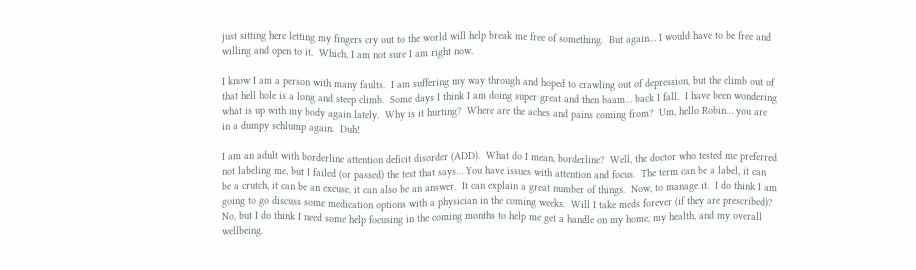just sitting here letting my fingers cry out to the world will help break me free of something.  But again… I would have to be free and willing and open to it.  Which, I am not sure I am right now.

I know I am a person with many faults.  I am suffering my way through and hoped to crawling out of depression, but the climb out of that hell hole is a long and steep climb.  Some days I think I am doing super great and then baam… back I fall.  I have been wondering what is up with my body again lately.  Why is it hurting?  Where are the aches and pains coming from?  Um, hello Robin… you are in a dumpy schlump again.  Duh!

I am an adult with borderline attention deficit disorder (ADD).  What do I mean, borderline?  Well, the doctor who tested me preferred not labeling me, but I failed (or passed) the test that says… You have issues with attention and focus.  The term can be a label, it can be a crutch, it can be an excuse, it can also be an answer.  It can explain a great number of things.  Now, to manage it.  I do think I am going to go discuss some medication options with a physician in the coming weeks.  Will I take meds forever (if they are prescribed)?  No, but I do think I need some help focusing in the coming months to help me get a handle on my home, my health, and my overall wellbeing.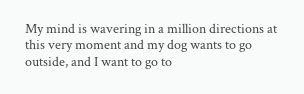My mind is wavering in a million directions at this very moment and my dog wants to go outside, and I want to go to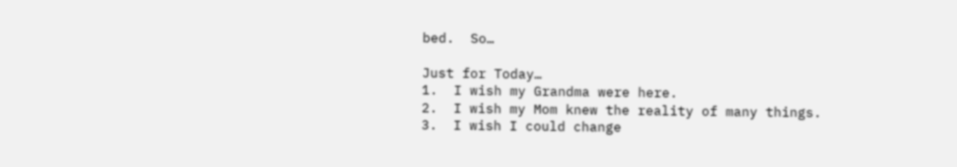bed.  So…

Just for Today…
1.  I wish my Grandma were here.
2.  I wish my Mom knew the reality of many things.
3.  I wish I could change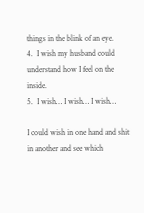things in the blink of an eye.
4.  I wish my husband could understand how I feel on the inside.
5.  I wish… I wish… I wish…

I could wish in one hand and shit in another and see which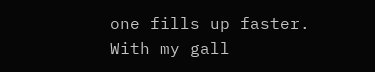one fills up faster.  With my gall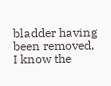bladder having been removed, I know the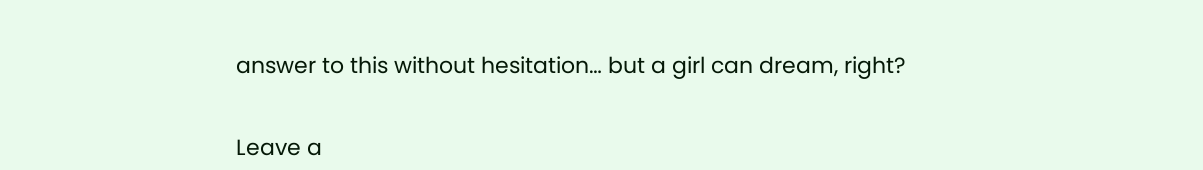answer to this without hesitation… but a girl can dream, right?


Leave a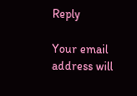Reply

Your email address will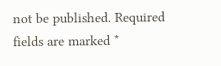not be published. Required fields are marked *